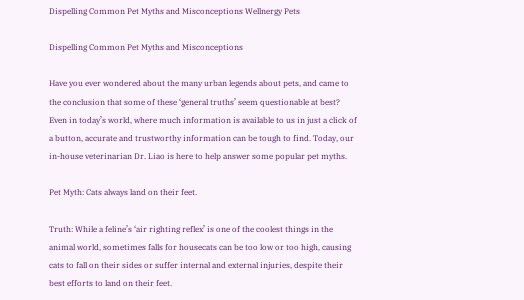Dispelling Common Pet Myths and Misconceptions Wellnergy Pets

Dispelling Common Pet Myths and Misconceptions

Have you ever wondered about the many urban legends about pets, and came to the conclusion that some of these ‘general truths’ seem questionable at best? Even in today’s world, where much information is available to us in just a click of a button, accurate and trustworthy information can be tough to find. Today, our in-house veterinarian Dr. Liao is here to help answer some popular pet myths.

Pet Myth: Cats always land on their feet.

Truth: While a feline’s ‘air righting reflex’ is one of the coolest things in the animal world, sometimes falls for housecats can be too low or too high, causing cats to fall on their sides or suffer internal and external injuries, despite their best efforts to land on their feet.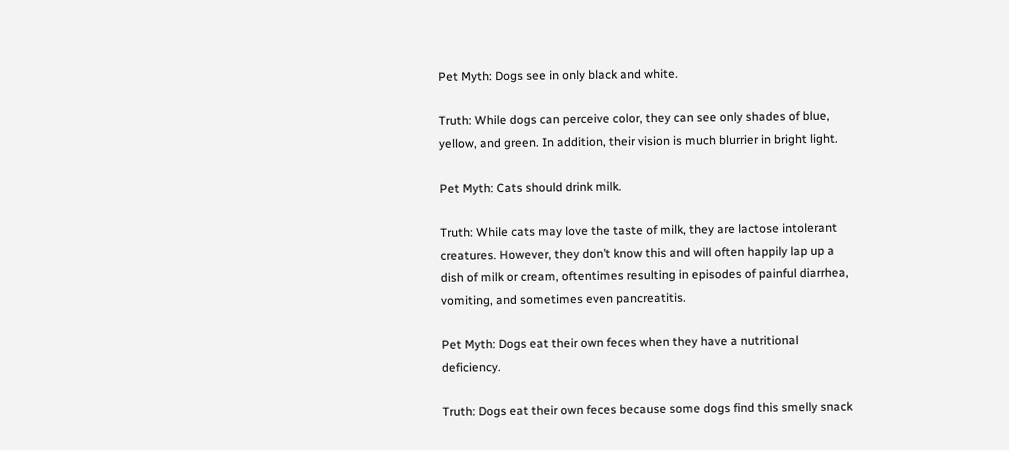Pet Myth: Dogs see in only black and white.

Truth: While dogs can perceive color, they can see only shades of blue, yellow, and green. In addition, their vision is much blurrier in bright light.

Pet Myth: Cats should drink milk.

Truth: While cats may love the taste of milk, they are lactose intolerant creatures. However, they don’t know this and will often happily lap up a dish of milk or cream, oftentimes resulting in episodes of painful diarrhea, vomiting, and sometimes even pancreatitis.

Pet Myth: Dogs eat their own feces when they have a nutritional deficiency.

Truth: Dogs eat their own feces because some dogs find this smelly snack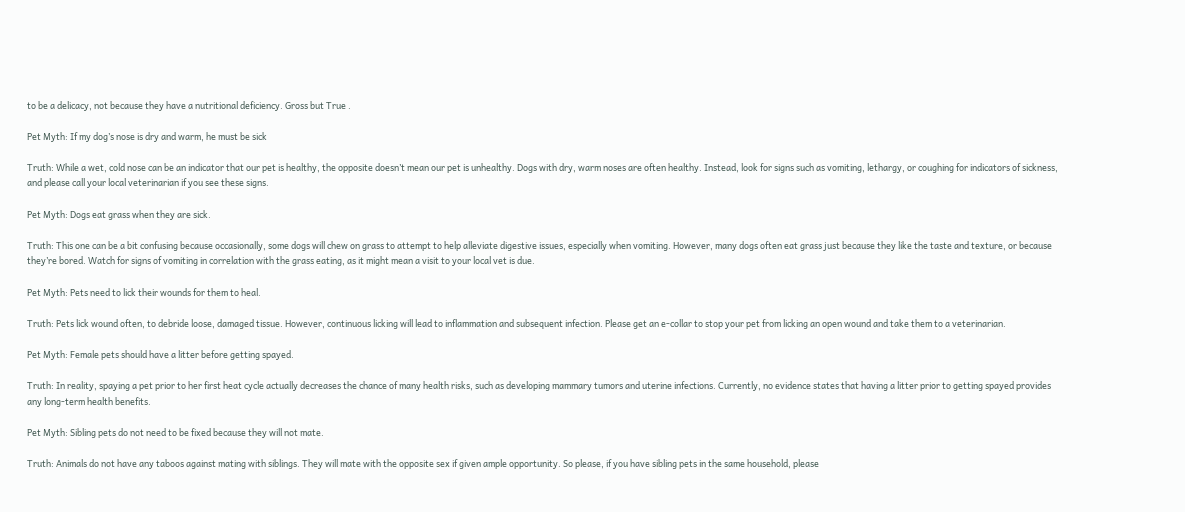to be a delicacy, not because they have a nutritional deficiency. Gross but True .

Pet Myth: If my dog’s nose is dry and warm, he must be sick

Truth: While a wet, cold nose can be an indicator that our pet is healthy, the opposite doesn’t mean our pet is unhealthy. Dogs with dry, warm noses are often healthy. Instead, look for signs such as vomiting, lethargy, or coughing for indicators of sickness, and please call your local veterinarian if you see these signs.

Pet Myth: Dogs eat grass when they are sick.

Truth: This one can be a bit confusing because occasionally, some dogs will chew on grass to attempt to help alleviate digestive issues, especially when vomiting. However, many dogs often eat grass just because they like the taste and texture, or because they’re bored. Watch for signs of vomiting in correlation with the grass eating, as it might mean a visit to your local vet is due.

Pet Myth: Pets need to lick their wounds for them to heal.

Truth: Pets lick wound often, to debride loose, damaged tissue. However, continuous licking will lead to inflammation and subsequent infection. Please get an e-collar to stop your pet from licking an open wound and take them to a veterinarian.

Pet Myth: Female pets should have a litter before getting spayed.

Truth: In reality, spaying a pet prior to her first heat cycle actually decreases the chance of many health risks, such as developing mammary tumors and uterine infections. Currently, no evidence states that having a litter prior to getting spayed provides any long-term health benefits.

Pet Myth: Sibling pets do not need to be fixed because they will not mate.

Truth: Animals do not have any taboos against mating with siblings. They will mate with the opposite sex if given ample opportunity. So please, if you have sibling pets in the same household, please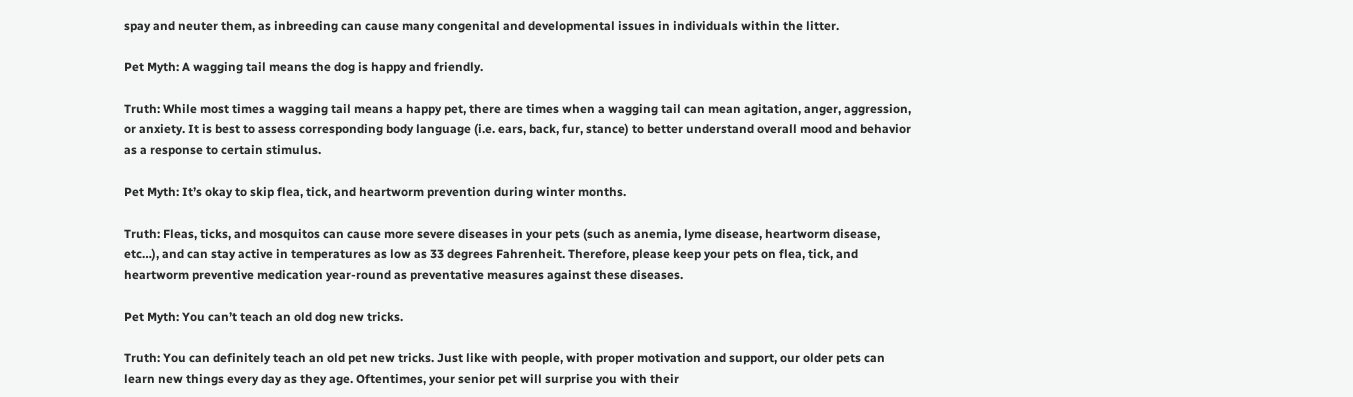spay and neuter them, as inbreeding can cause many congenital and developmental issues in individuals within the litter.

Pet Myth: A wagging tail means the dog is happy and friendly.

Truth: While most times a wagging tail means a happy pet, there are times when a wagging tail can mean agitation, anger, aggression, or anxiety. It is best to assess corresponding body language (i.e. ears, back, fur, stance) to better understand overall mood and behavior as a response to certain stimulus.

Pet Myth: It’s okay to skip flea, tick, and heartworm prevention during winter months.

Truth: Fleas, ticks, and mosquitos can cause more severe diseases in your pets (such as anemia, lyme disease, heartworm disease, etc…), and can stay active in temperatures as low as 33 degrees Fahrenheit. Therefore, please keep your pets on flea, tick, and heartworm preventive medication year-round as preventative measures against these diseases.

Pet Myth: You can’t teach an old dog new tricks.

Truth: You can definitely teach an old pet new tricks. Just like with people, with proper motivation and support, our older pets can learn new things every day as they age. Oftentimes, your senior pet will surprise you with their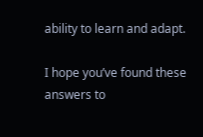ability to learn and adapt.

I hope you’ve found these answers to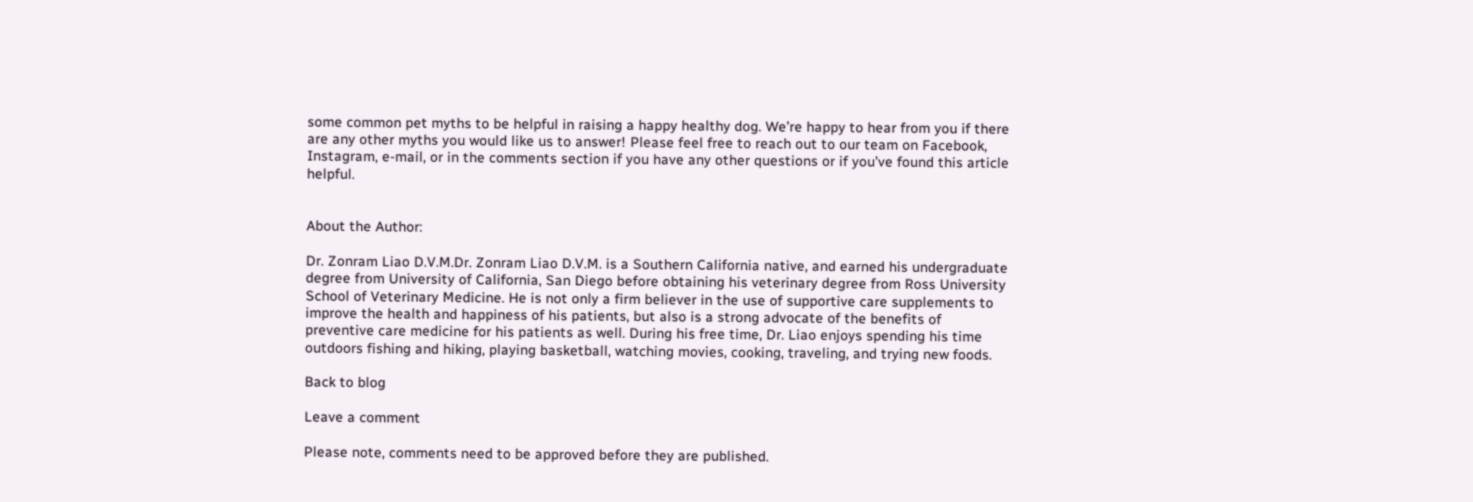some common pet myths to be helpful in raising a happy healthy dog. We’re happy to hear from you if there are any other myths you would like us to answer! Please feel free to reach out to our team on Facebook, Instagram, e-mail, or in the comments section if you have any other questions or if you’ve found this article helpful.


About the Author:

Dr. Zonram Liao D.V.M.Dr. Zonram Liao D.V.M. is a Southern California native, and earned his undergraduate degree from University of California, San Diego before obtaining his veterinary degree from Ross University School of Veterinary Medicine. He is not only a firm believer in the use of supportive care supplements to improve the health and happiness of his patients, but also is a strong advocate of the benefits of preventive care medicine for his patients as well. During his free time, Dr. Liao enjoys spending his time outdoors fishing and hiking, playing basketball, watching movies, cooking, traveling, and trying new foods.

Back to blog

Leave a comment

Please note, comments need to be approved before they are published.